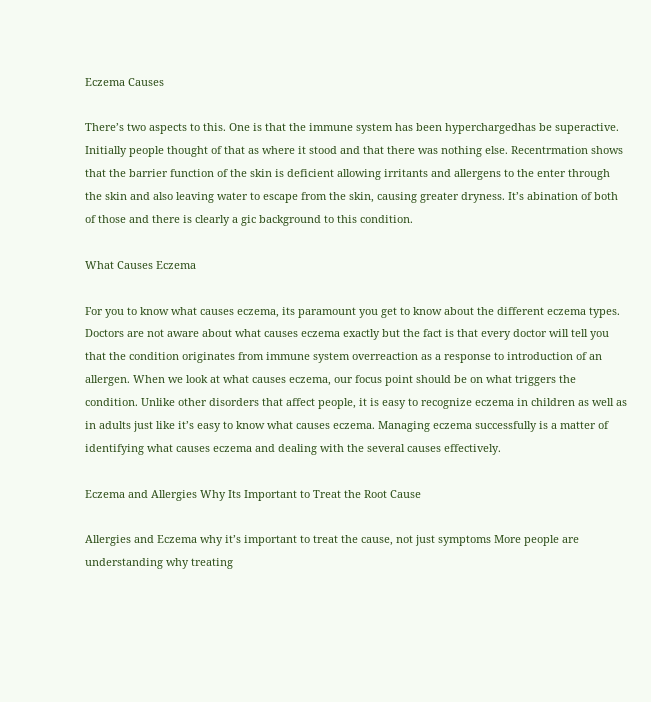Eczema Causes

There’s two aspects to this. One is that the immune system has been hyperchargedhas be superactive. Initially people thought of that as where it stood and that there was nothing else. Recentrmation shows that the barrier function of the skin is deficient allowing irritants and allergens to the enter through the skin and also leaving water to escape from the skin, causing greater dryness. It’s abination of both of those and there is clearly a gic background to this condition.

What Causes Eczema

For you to know what causes eczema, its paramount you get to know about the different eczema types. Doctors are not aware about what causes eczema exactly but the fact is that every doctor will tell you that the condition originates from immune system overreaction as a response to introduction of an allergen. When we look at what causes eczema, our focus point should be on what triggers the condition. Unlike other disorders that affect people, it is easy to recognize eczema in children as well as in adults just like it’s easy to know what causes eczema. Managing eczema successfully is a matter of identifying what causes eczema and dealing with the several causes effectively.

Eczema and Allergies Why Its Important to Treat the Root Cause

Allergies and Eczema why it’s important to treat the cause, not just symptoms More people are understanding why treating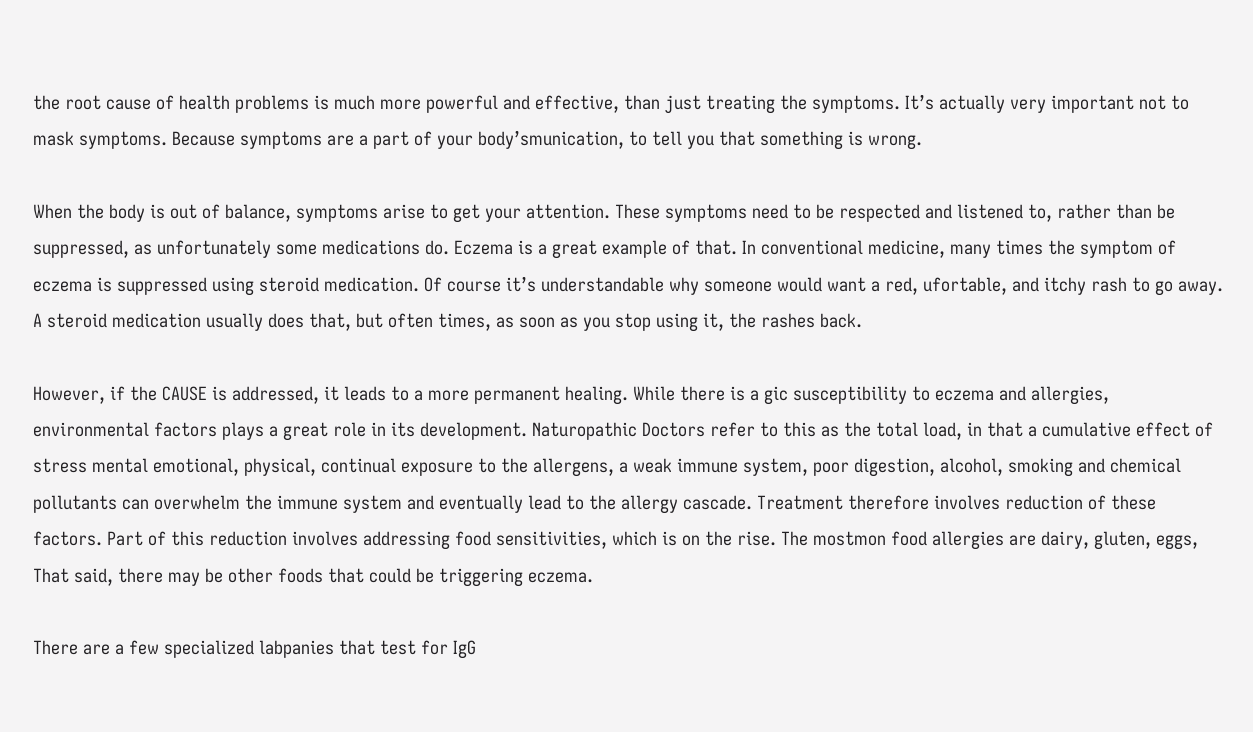the root cause of health problems is much more powerful and effective, than just treating the symptoms. It’s actually very important not to mask symptoms. Because symptoms are a part of your body’smunication, to tell you that something is wrong.

When the body is out of balance, symptoms arise to get your attention. These symptoms need to be respected and listened to, rather than be suppressed, as unfortunately some medications do. Eczema is a great example of that. In conventional medicine, many times the symptom of eczema is suppressed using steroid medication. Of course it’s understandable why someone would want a red, ufortable, and itchy rash to go away. A steroid medication usually does that, but often times, as soon as you stop using it, the rashes back.

However, if the CAUSE is addressed, it leads to a more permanent healing. While there is a gic susceptibility to eczema and allergies, environmental factors plays a great role in its development. Naturopathic Doctors refer to this as the total load, in that a cumulative effect of stress mental emotional, physical, continual exposure to the allergens, a weak immune system, poor digestion, alcohol, smoking and chemical pollutants can overwhelm the immune system and eventually lead to the allergy cascade. Treatment therefore involves reduction of these factors. Part of this reduction involves addressing food sensitivities, which is on the rise. The mostmon food allergies are dairy, gluten, eggs, That said, there may be other foods that could be triggering eczema.

There are a few specialized labpanies that test for IgG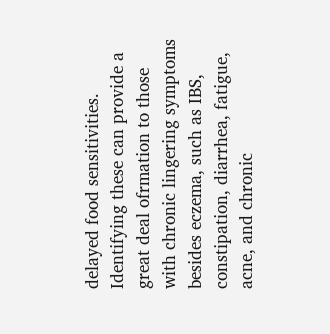delayed food sensitivities. Identifying these can provide a great deal ofrmation to those with chronic lingering symptoms besides eczema, such as IBS, constipation, diarrhea, fatigue, acne, and chronic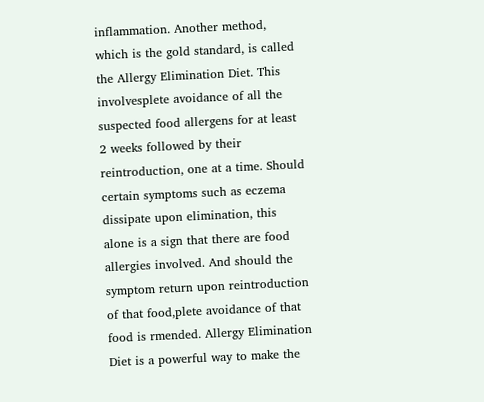inflammation. Another method, which is the gold standard, is called the Allergy Elimination Diet. This involvesplete avoidance of all the suspected food allergens for at least 2 weeks followed by their reintroduction, one at a time. Should certain symptoms such as eczema dissipate upon elimination, this alone is a sign that there are food allergies involved. And should the symptom return upon reintroduction of that food,plete avoidance of that food is rmended. Allergy Elimination Diet is a powerful way to make the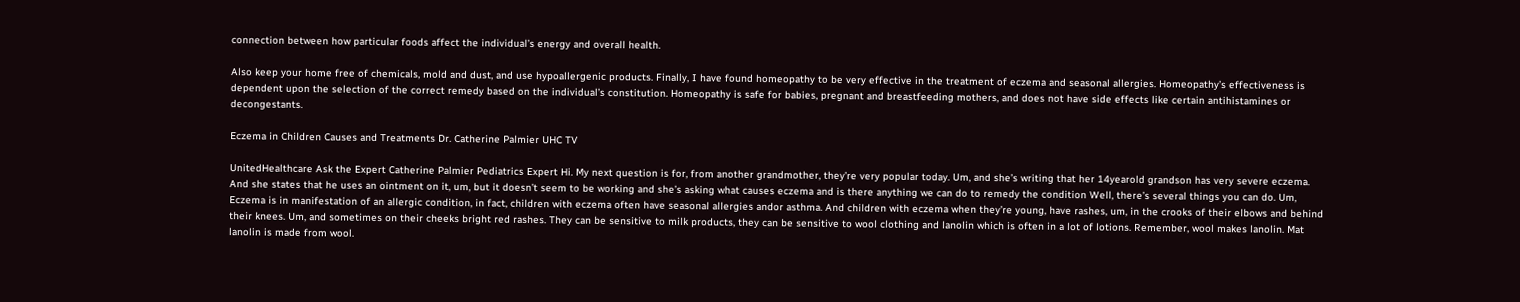connection between how particular foods affect the individual’s energy and overall health.

Also keep your home free of chemicals, mold and dust, and use hypoallergenic products. Finally, I have found homeopathy to be very effective in the treatment of eczema and seasonal allergies. Homeopathy’s effectiveness is dependent upon the selection of the correct remedy based on the individual’s constitution. Homeopathy is safe for babies, pregnant and breastfeeding mothers, and does not have side effects like certain antihistamines or decongestants.

Eczema in Children Causes and Treatments Dr. Catherine Palmier UHC TV

UnitedHealthcare Ask the Expert Catherine Palmier Pediatrics Expert Hi. My next question is for, from another grandmother, they’re very popular today. Um, and she’s writing that her 14yearold grandson has very severe eczema. And she states that he uses an ointment on it, um, but it doesn’t seem to be working and she’s asking what causes eczema and is there anything we can do to remedy the condition Well, there’s several things you can do. Um, Eczema is in manifestation of an allergic condition, in fact, children with eczema often have seasonal allergies andor asthma. And children with eczema when they’re young, have rashes, um, in the crooks of their elbows and behind their knees. Um, and sometimes on their cheeks bright red rashes. They can be sensitive to milk products, they can be sensitive to wool clothing and lanolin which is often in a lot of lotions. Remember, wool makes lanolin. Mat lanolin is made from wool.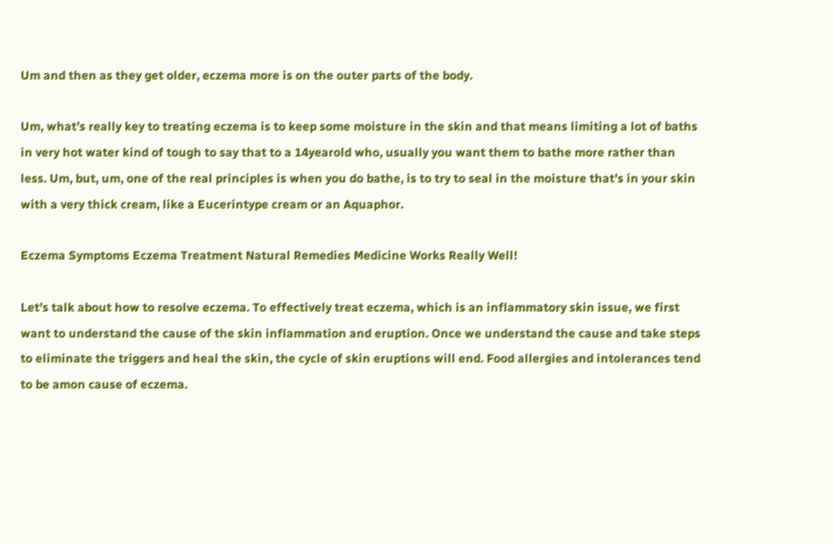Um and then as they get older, eczema more is on the outer parts of the body.

Um, what’s really key to treating eczema is to keep some moisture in the skin and that means limiting a lot of baths in very hot water kind of tough to say that to a 14yearold who, usually you want them to bathe more rather than less. Um, but, um, one of the real principles is when you do bathe, is to try to seal in the moisture that’s in your skin with a very thick cream, like a Eucerintype cream or an Aquaphor.

Eczema Symptoms Eczema Treatment Natural Remedies Medicine Works Really Well!

Let’s talk about how to resolve eczema. To effectively treat eczema, which is an inflammatory skin issue, we first want to understand the cause of the skin inflammation and eruption. Once we understand the cause and take steps to eliminate the triggers and heal the skin, the cycle of skin eruptions will end. Food allergies and intolerances tend to be amon cause of eczema.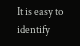It is easy to identify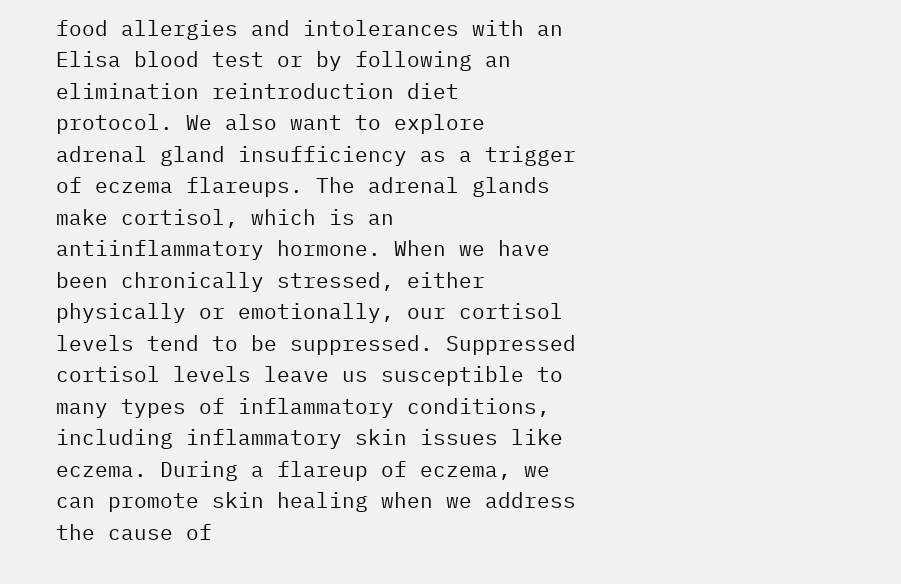food allergies and intolerances with an Elisa blood test or by following an elimination reintroduction diet protocol. We also want to explore adrenal gland insufficiency as a trigger of eczema flareups. The adrenal glands make cortisol, which is an antiinflammatory hormone. When we have been chronically stressed, either physically or emotionally, our cortisol levels tend to be suppressed. Suppressed cortisol levels leave us susceptible to many types of inflammatory conditions, including inflammatory skin issues like eczema. During a flareup of eczema, we can promote skin healing when we address the cause of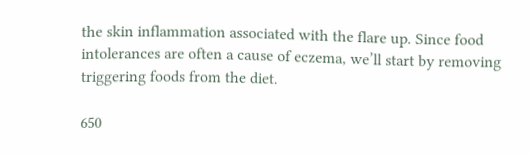the skin inflammation associated with the flare up. Since food intolerances are often a cause of eczema, we’ll start by removing triggering foods from the diet.

650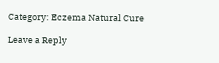Category: Eczema Natural Cure

Leave a Reply